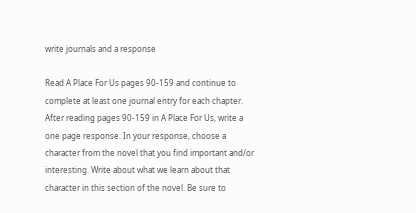write journals and a response

Read A Place For Us pages 90-159 and continue to complete at least one journal entry for each chapter. After reading pages 90-159 in A Place For Us, write a one page response. In your response, choose a character from the novel that you find important and/or interesting. Write about what we learn about that character in this section of the novel. Be sure to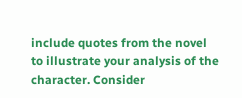include quotes from the novel to illustrate your analysis of the character. Consider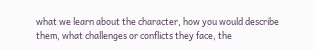what we learn about the character, how you would describe them, what challenges or conflicts they face, the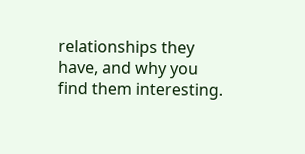relationships they have, and why you find them interesting.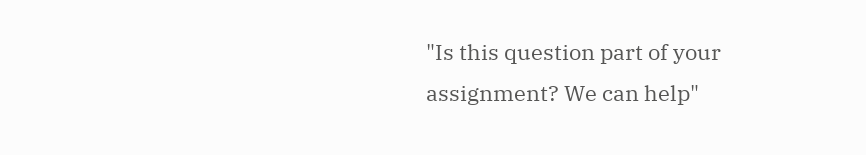"Is this question part of your assignment? We can help"